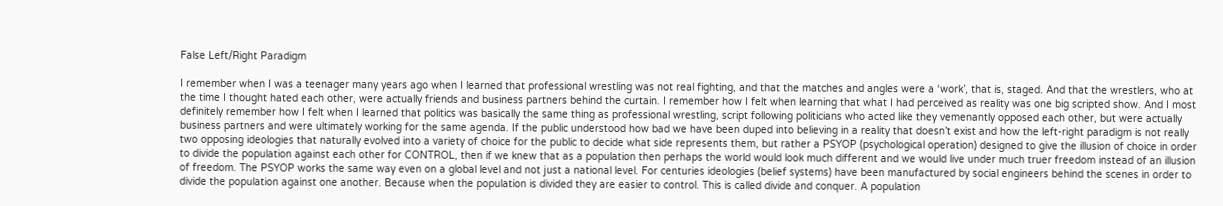False Left/Right Paradigm

I remember when I was a teenager many years ago when I learned that professional wrestling was not real fighting, and that the matches and angles were a ‘work’, that is, staged. And that the wrestlers, who at the time I thought hated each other, were actually friends and business partners behind the curtain. I remember how I felt when learning that what I had perceived as reality was one big scripted show. And I most definitely remember how I felt when I learned that politics was basically the same thing as professional wrestling, script following politicians who acted like they vemenantly opposed each other, but were actually business partners and were ultimately working for the same agenda. If the public understood how bad we have been duped into believing in a reality that doesn’t exist and how the left-right paradigm is not really two opposing ideologies that naturally evolved into a variety of choice for the public to decide what side represents them, but rather a PSYOP (psychological operation) designed to give the illusion of choice in order to divide the population against each other for CONTROL, then if we knew that as a population then perhaps the world would look much different and we would live under much truer freedom instead of an illusion of freedom. The PSYOP works the same way even on a global level and not just a national level. For centuries ideologies (belief systems) have been manufactured by social engineers behind the scenes in order to divide the population against one another. Because when the population is divided they are easier to control. This is called divide and conquer. A population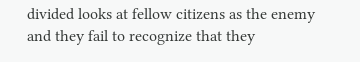divided looks at fellow citizens as the enemy and they fail to recognize that they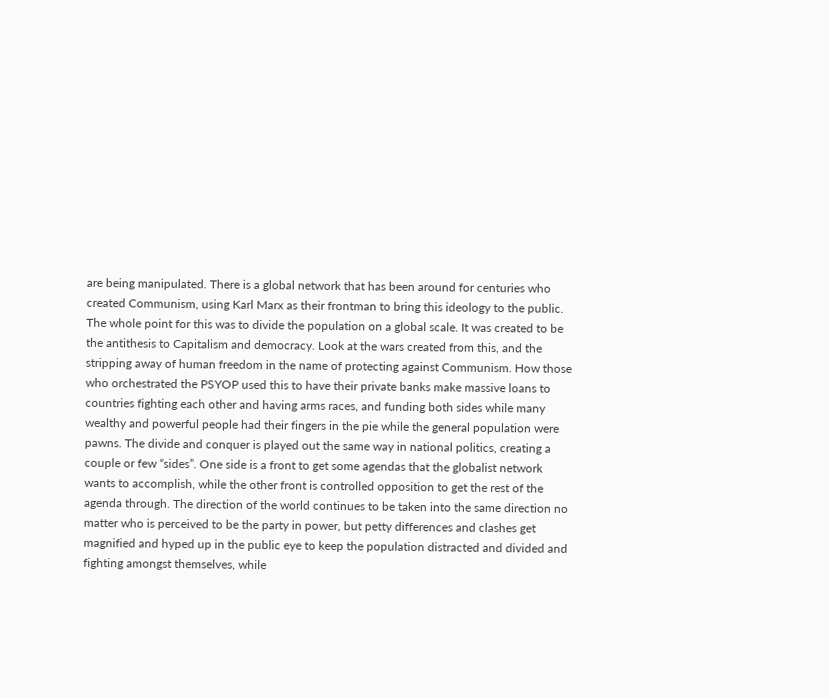are being manipulated. There is a global network that has been around for centuries who created Communism, using Karl Marx as their frontman to bring this ideology to the public. The whole point for this was to divide the population on a global scale. It was created to be the antithesis to Capitalism and democracy. Look at the wars created from this, and the stripping away of human freedom in the name of protecting against Communism. How those who orchestrated the PSYOP used this to have their private banks make massive loans to countries fighting each other and having arms races, and funding both sides while many wealthy and powerful people had their fingers in the pie while the general population were pawns. The divide and conquer is played out the same way in national politics, creating a couple or few “sides”. One side is a front to get some agendas that the globalist network wants to accomplish, while the other front is controlled opposition to get the rest of the agenda through. The direction of the world continues to be taken into the same direction no matter who is perceived to be the party in power, but petty differences and clashes get magnified and hyped up in the public eye to keep the population distracted and divided and fighting amongst themselves, while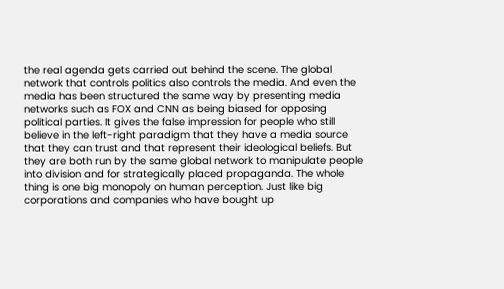the real agenda gets carried out behind the scene. The global network that controls politics also controls the media. And even the media has been structured the same way by presenting media networks such as FOX and CNN as being biased for opposing political parties. It gives the false impression for people who still believe in the left-right paradigm that they have a media source that they can trust and that represent their ideological beliefs. But they are both run by the same global network to manipulate people into division and for strategically placed propaganda. The whole thing is one big monopoly on human perception. Just like big corporations and companies who have bought up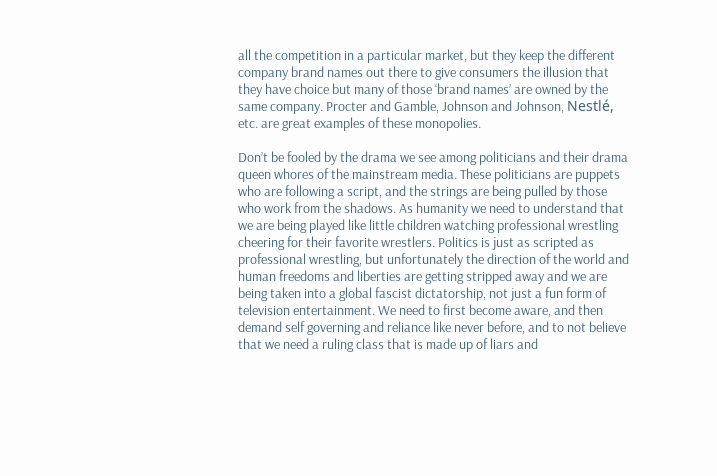all the competition in a particular market, but they keep the different company brand names out there to give consumers the illusion that they have choice but many of those ‘brand names’ are owned by the same company. Procter and Gamble, Johnson and Johnson, Nestlé, etc. are great examples of these monopolies.

Don’t be fooled by the drama we see among politicians and their drama queen whores of the mainstream media. These politicians are puppets who are following a script, and the strings are being pulled by those who work from the shadows. As humanity we need to understand that we are being played like little children watching professional wrestling cheering for their favorite wrestlers. Politics is just as scripted as professional wrestling, but unfortunately the direction of the world and human freedoms and liberties are getting stripped away and we are being taken into a global fascist dictatorship, not just a fun form of television entertainment. We need to first become aware, and then demand self governing and reliance like never before, and to not believe that we need a ruling class that is made up of liars and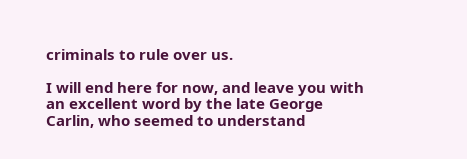criminals to rule over us.

I will end here for now, and leave you with an excellent word by the late George Carlin, who seemed to understand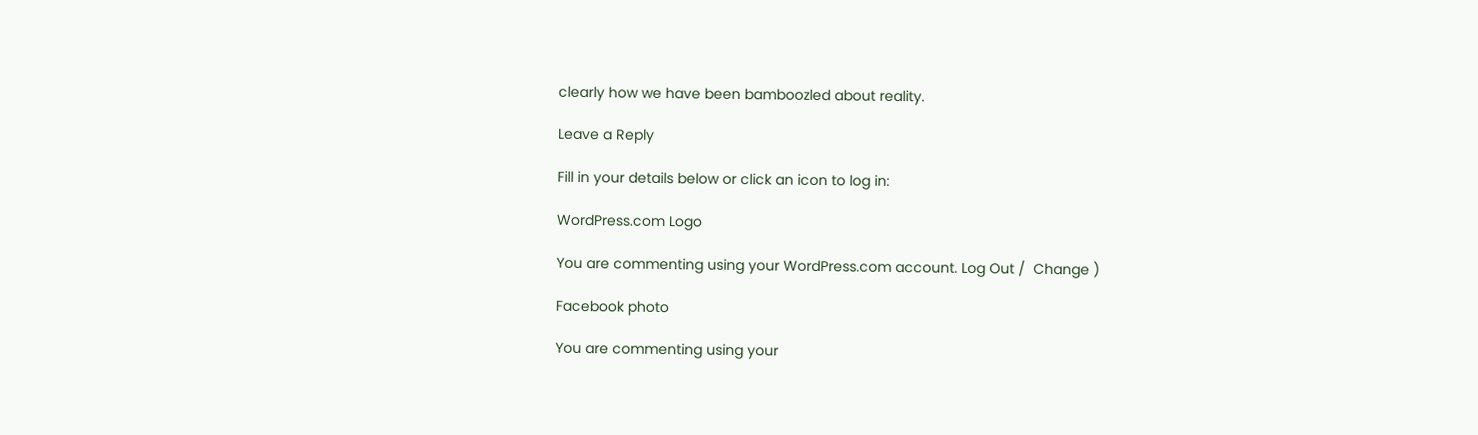clearly how we have been bamboozled about reality.

Leave a Reply

Fill in your details below or click an icon to log in:

WordPress.com Logo

You are commenting using your WordPress.com account. Log Out /  Change )

Facebook photo

You are commenting using your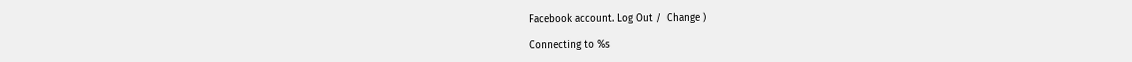Facebook account. Log Out /  Change )

Connecting to %s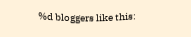%d bloggers like this: